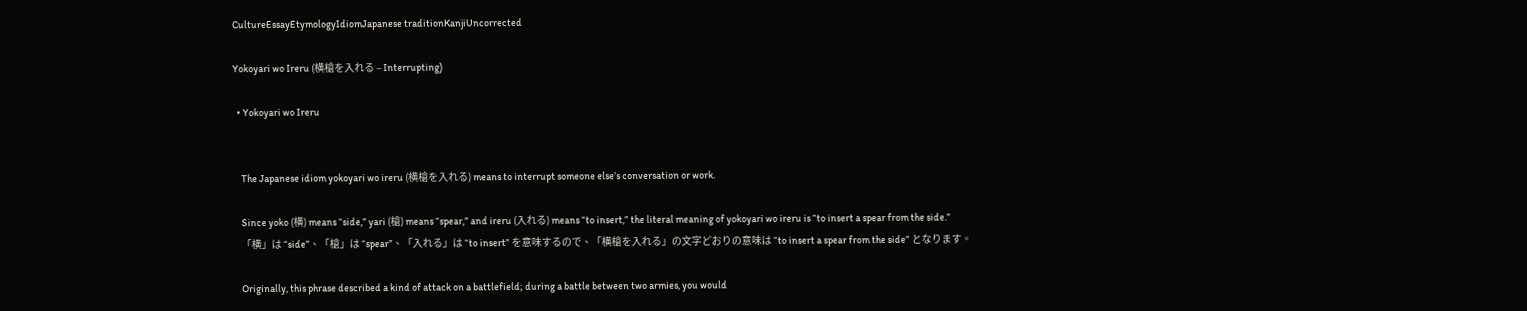CultureEssayEtymologyIdiomJapanese traditionKanjiUncorrected

Yokoyari wo Ireru (横槍を入れる – Interrupting)

  • Yokoyari wo Ireru


    The Japanese idiom yokoyari wo ireru (横槍を入れる) means to interrupt someone else’s conversation or work.

    Since yoko (横) means “side,” yari (槍) means “spear,” and ireru (入れる) means “to insert,” the literal meaning of yokoyari wo ireru is “to insert a spear from the side.”
    「横」は “side”、「槍」は “spear”、「入れる」は “to insert” を意味するので、「横槍を入れる」の文字どおりの意味は “to insert a spear from the side” となります。

    Originally, this phrase described a kind of attack on a battlefield; during a battle between two armies, you would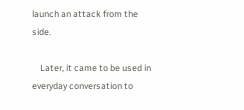launch an attack from the side.

    Later, it came to be used in everyday conversation to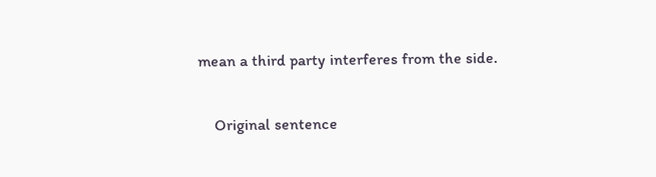mean a third party interferes from the side.

    Original sentence